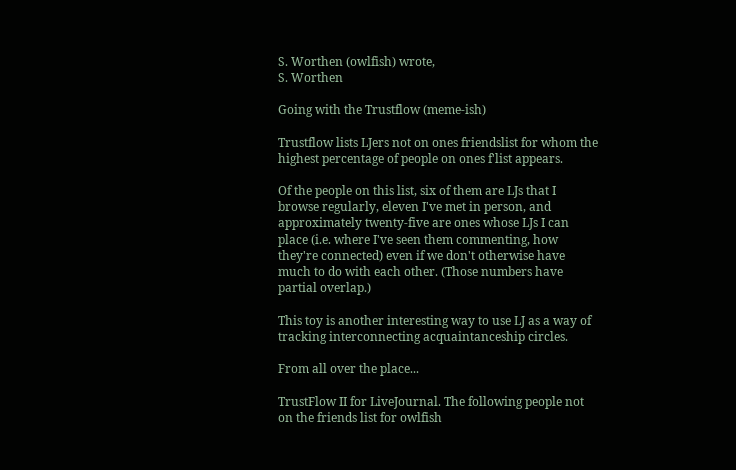S. Worthen (owlfish) wrote,
S. Worthen

Going with the Trustflow (meme-ish)

Trustflow lists LJers not on ones friendslist for whom the highest percentage of people on ones f'list appears.

Of the people on this list, six of them are LJs that I browse regularly, eleven I've met in person, and approximately twenty-five are ones whose LJs I can place (i.e. where I've seen them commenting, how they're connected) even if we don't otherwise have much to do with each other. (Those numbers have partial overlap.)

This toy is another interesting way to use LJ as a way of tracking interconnecting acquaintanceship circles.

From all over the place...

TrustFlow II for LiveJournal. The following people not on the friends list for owlfish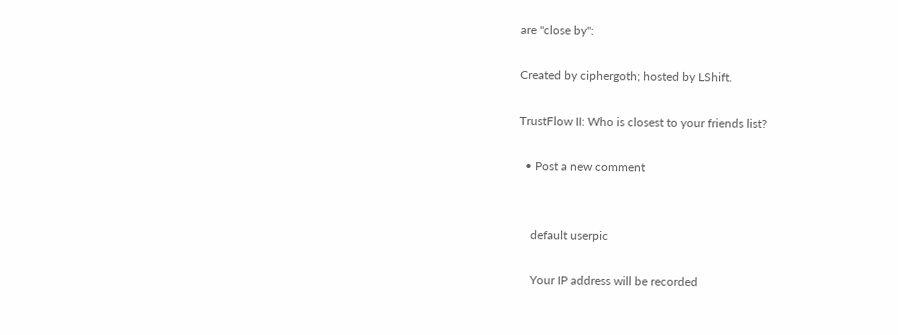are "close by":

Created by ciphergoth; hosted by LShift.

TrustFlow II: Who is closest to your friends list?

  • Post a new comment


    default userpic

    Your IP address will be recorded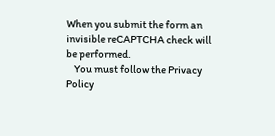When you submit the form an invisible reCAPTCHA check will be performed.
    You must follow the Privacy Policy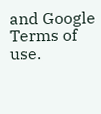and Google Terms of use.